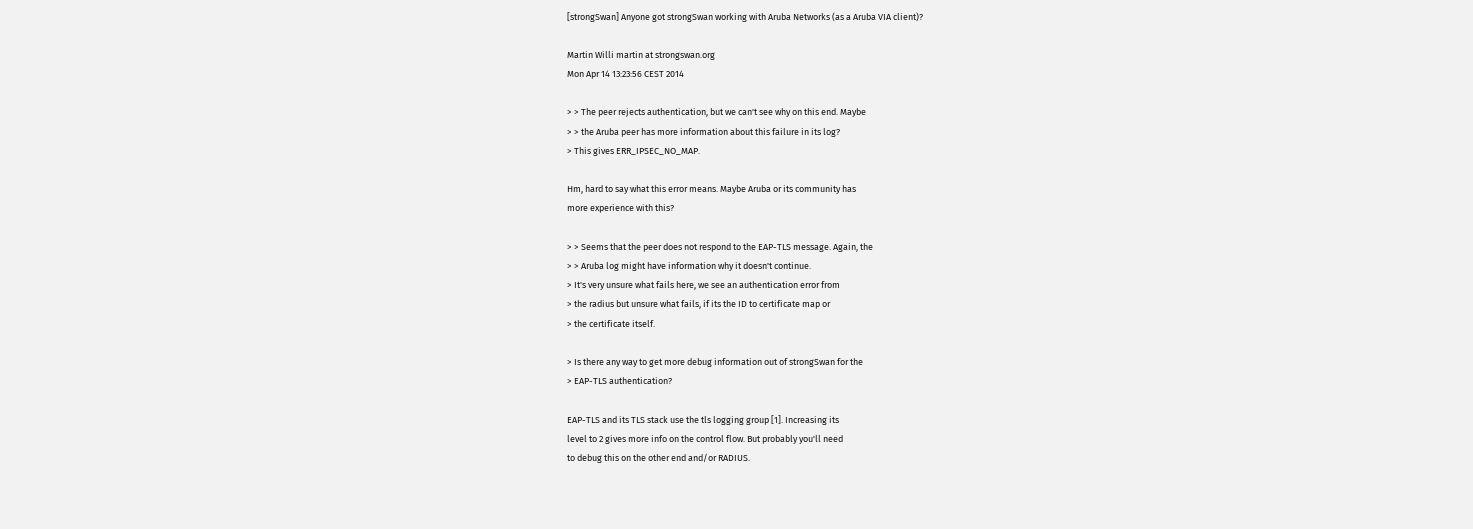[strongSwan] Anyone got strongSwan working with Aruba Networks (as a Aruba VIA client)?

Martin Willi martin at strongswan.org
Mon Apr 14 13:23:56 CEST 2014

> > The peer rejects authentication, but we can't see why on this end. Maybe
> > the Aruba peer has more information about this failure in its log?
> This gives ERR_IPSEC_NO_MAP.

Hm, hard to say what this error means. Maybe Aruba or its community has
more experience with this?

> > Seems that the peer does not respond to the EAP-TLS message. Again, the
> > Aruba log might have information why it doesn't continue.
> It's very unsure what fails here, we see an authentication error from
> the radius but unsure what fails, if its the ID to certificate map or
> the certificate itself.

> Is there any way to get more debug information out of strongSwan for the
> EAP-TLS authentication?

EAP-TLS and its TLS stack use the tls logging group [1]. Increasing its
level to 2 gives more info on the control flow. But probably you'll need
to debug this on the other end and/or RADIUS.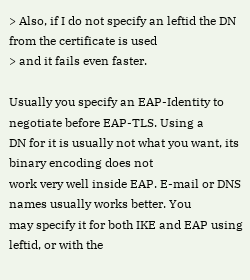> Also, if I do not specify an leftid the DN from the certificate is used
> and it fails even faster.

Usually you specify an EAP-Identity to negotiate before EAP-TLS. Using a
DN for it is usually not what you want, its binary encoding does not
work very well inside EAP. E-mail or DNS names usually works better. You
may specify it for both IKE and EAP using leftid, or with the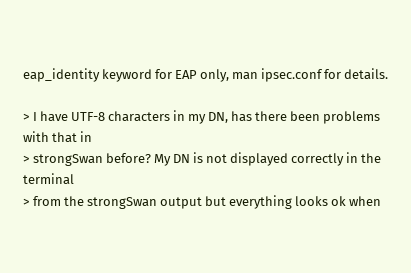eap_identity keyword for EAP only, man ipsec.conf for details.

> I have UTF-8 characters in my DN, has there been problems with that in
> strongSwan before? My DN is not displayed correctly in the terminal
> from the strongSwan output but everything looks ok when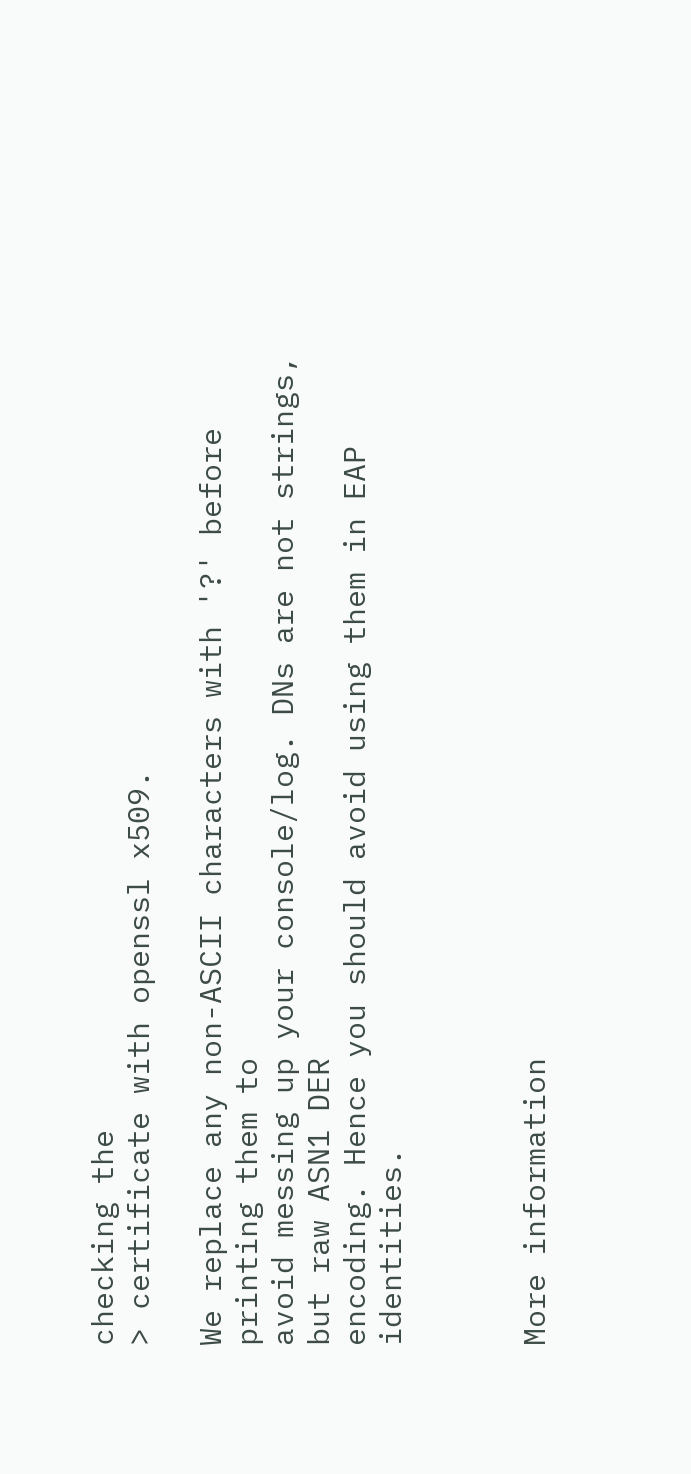checking the
> certificate with openssl x509.

We replace any non-ASCII characters with '?' before printing them to
avoid messing up your console/log. DNs are not strings, but raw ASN1 DER
encoding. Hence you should avoid using them in EAP identities.



More information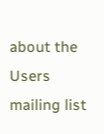about the Users mailing list